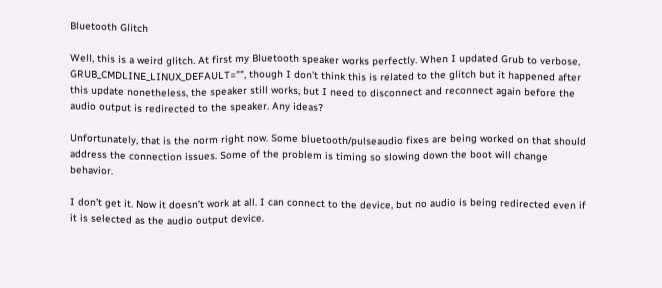Bluetooth Glitch

Well, this is a weird glitch. At first my Bluetooth speaker works perfectly. When I updated Grub to verbose, GRUB_CMDLINE_LINUX_DEFAULT="", though I don’t think this is related to the glitch but it happened after this update nonetheless, the speaker still works, but I need to disconnect and reconnect again before the audio output is redirected to the speaker. Any ideas?

Unfortunately, that is the norm right now. Some bluetooth/pulseaudio fixes are being worked on that should address the connection issues. Some of the problem is timing so slowing down the boot will change behavior.

I don’t get it. Now it doesn’t work at all. I can connect to the device, but no audio is being redirected even if it is selected as the audio output device.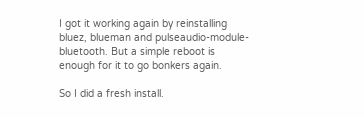I got it working again by reinstalling bluez, blueman and pulseaudio-module-bluetooth. But a simple reboot is enough for it to go bonkers again.

So I did a fresh install.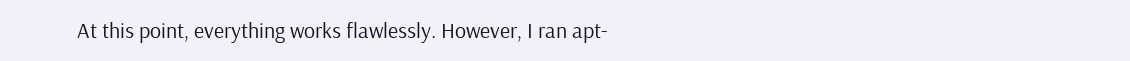At this point, everything works flawlessly. However, I ran apt-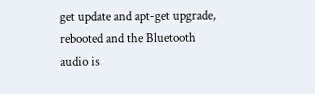get update and apt-get upgrade, rebooted and the Bluetooth audio is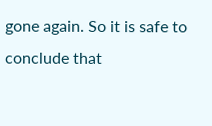gone again. So it is safe to conclude that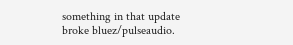something in that update broke bluez/pulseaudio.